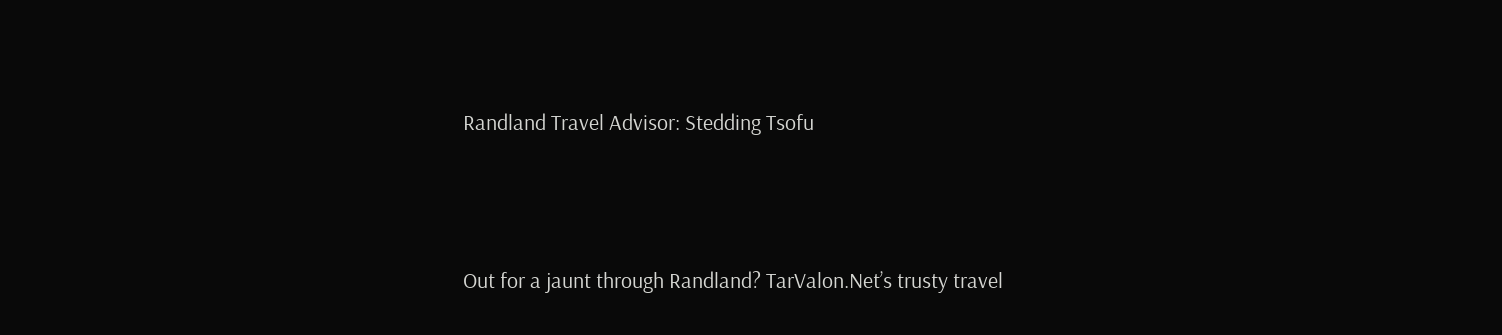Randland Travel Advisor: Stedding Tsofu



Out for a jaunt through Randland? TarValon.Net’s trusty travel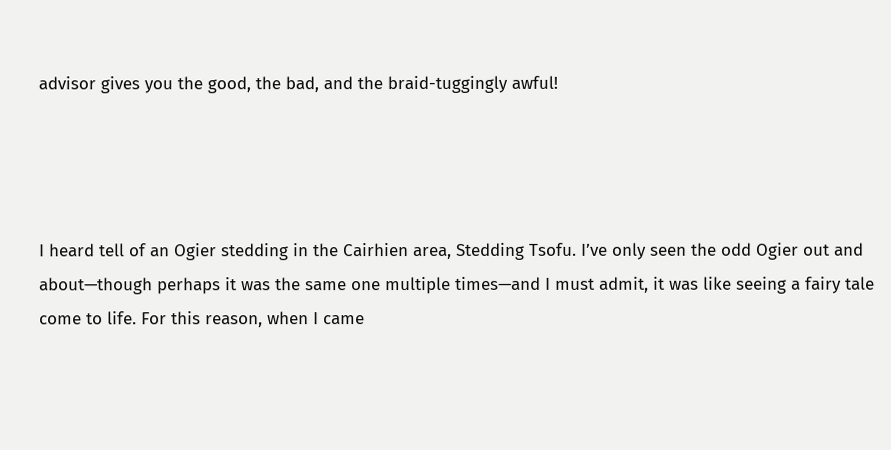advisor gives you the good, the bad, and the braid-tuggingly awful!




I heard tell of an Ogier stedding in the Cairhien area, Stedding Tsofu. I’ve only seen the odd Ogier out and about—though perhaps it was the same one multiple times—and I must admit, it was like seeing a fairy tale come to life. For this reason, when I came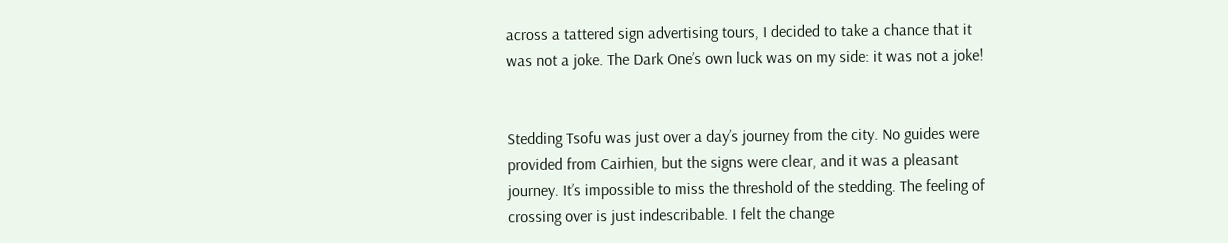across a tattered sign advertising tours, I decided to take a chance that it was not a joke. The Dark One’s own luck was on my side: it was not a joke!


Stedding Tsofu was just over a day’s journey from the city. No guides were provided from Cairhien, but the signs were clear, and it was a pleasant journey. It’s impossible to miss the threshold of the stedding. The feeling of crossing over is just indescribable. I felt the change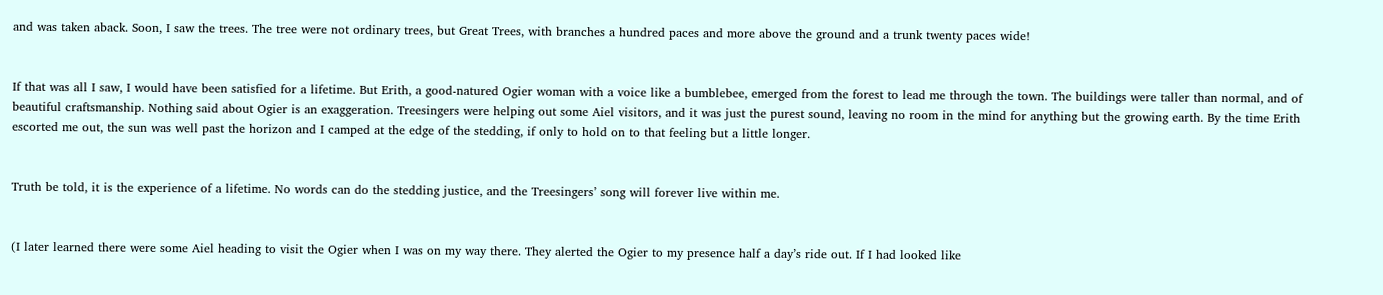and was taken aback. Soon, I saw the trees. The tree were not ordinary trees, but Great Trees, with branches a hundred paces and more above the ground and a trunk twenty paces wide!


If that was all I saw, I would have been satisfied for a lifetime. But Erith, a good-natured Ogier woman with a voice like a bumblebee, emerged from the forest to lead me through the town. The buildings were taller than normal, and of beautiful craftsmanship. Nothing said about Ogier is an exaggeration. Treesingers were helping out some Aiel visitors, and it was just the purest sound, leaving no room in the mind for anything but the growing earth. By the time Erith escorted me out, the sun was well past the horizon and I camped at the edge of the stedding, if only to hold on to that feeling but a little longer.


Truth be told, it is the experience of a lifetime. No words can do the stedding justice, and the Treesingers’ song will forever live within me.


(I later learned there were some Aiel heading to visit the Ogier when I was on my way there. They alerted the Ogier to my presence half a day’s ride out. If I had looked like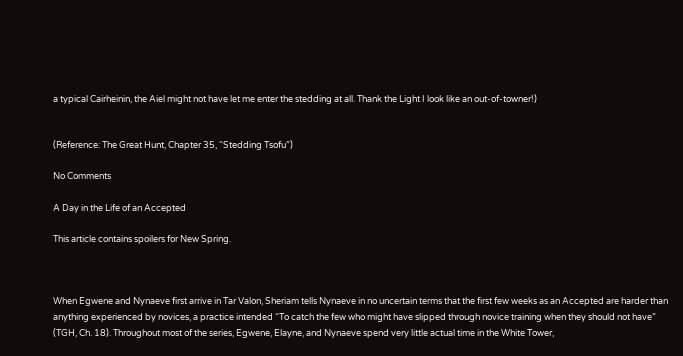a typical Cairheinin, the Aiel might not have let me enter the stedding at all. Thank the Light I look like an out-of-towner!)


(Reference: The Great Hunt, Chapter 35, “Stedding Tsofu”)

No Comments

A Day in the Life of an Accepted

This article contains spoilers for New Spring.



When Egwene and Nynaeve first arrive in Tar Valon, Sheriam tells Nynaeve in no uncertain terms that the first few weeks as an Accepted are harder than anything experienced by novices, a practice intended “To catch the few who might have slipped through novice training when they should not have” (TGH, Ch. 18). Throughout most of the series, Egwene, Elayne, and Nynaeve spend very little actual time in the White Tower,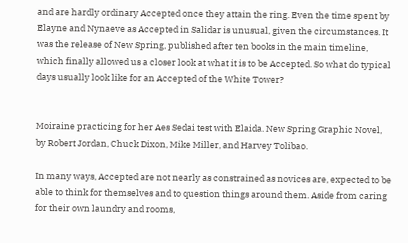and are hardly ordinary Accepted once they attain the ring. Even the time spent by Elayne and Nynaeve as Accepted in Salidar is unusual, given the circumstances. It was the release of New Spring, published after ten books in the main timeline, which finally allowed us a closer look at what it is to be Accepted. So what do typical days usually look like for an Accepted of the White Tower?


Moiraine practicing for her Aes Sedai test with Elaida. New Spring Graphic Novel, by Robert Jordan, Chuck Dixon, Mike Miller, and Harvey Tolibao.

In many ways, Accepted are not nearly as constrained as novices are, expected to be able to think for themselves and to question things around them. Aside from caring for their own laundry and rooms,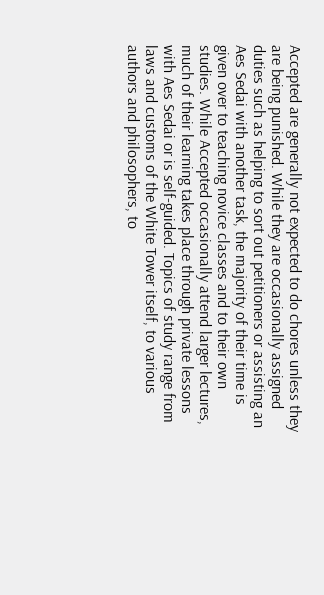Accepted are generally not expected to do chores unless they are being punished. While they are occasionally assigned duties such as helping to sort out petitioners or assisting an Aes Sedai with another task, the majority of their time is given over to teaching novice classes and to their own studies. While Accepted occasionally attend larger lectures, much of their learning takes place through private lessons with Aes Sedai or is self-guided. Topics of study range from laws and customs of the White Tower itself, to various authors and philosophers, to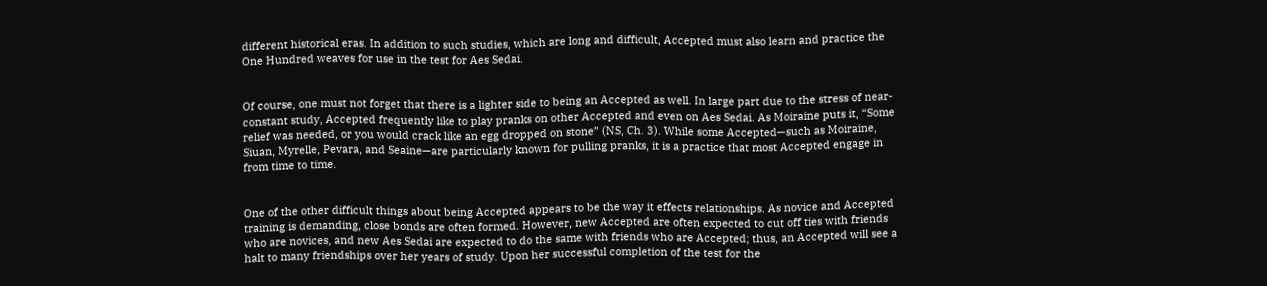different historical eras. In addition to such studies, which are long and difficult, Accepted must also learn and practice the One Hundred weaves for use in the test for Aes Sedai.


Of course, one must not forget that there is a lighter side to being an Accepted as well. In large part due to the stress of near-constant study, Accepted frequently like to play pranks on other Accepted and even on Aes Sedai. As Moiraine puts it, “Some relief was needed, or you would crack like an egg dropped on stone” (NS, Ch. 3). While some Accepted—such as Moiraine, Siuan, Myrelle, Pevara, and Seaine—are particularly known for pulling pranks, it is a practice that most Accepted engage in from time to time.


One of the other difficult things about being Accepted appears to be the way it effects relationships. As novice and Accepted training is demanding, close bonds are often formed. However, new Accepted are often expected to cut off ties with friends who are novices, and new Aes Sedai are expected to do the same with friends who are Accepted; thus, an Accepted will see a halt to many friendships over her years of study. Upon her successful completion of the test for the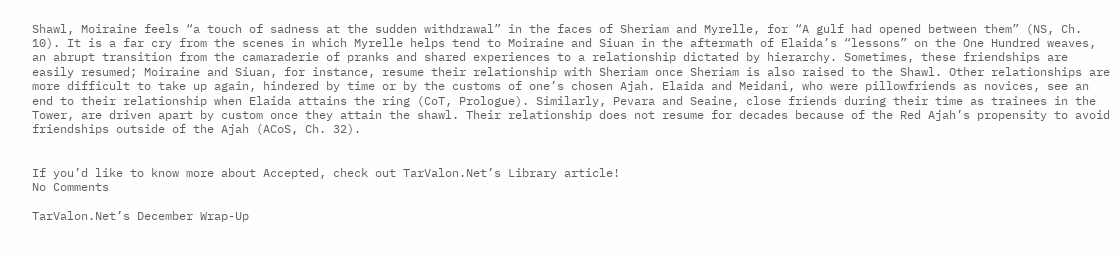Shawl, Moiraine feels “a touch of sadness at the sudden withdrawal” in the faces of Sheriam and Myrelle, for “A gulf had opened between them” (NS, Ch. 10). It is a far cry from the scenes in which Myrelle helps tend to Moiraine and Siuan in the aftermath of Elaida’s “lessons” on the One Hundred weaves, an abrupt transition from the camaraderie of pranks and shared experiences to a relationship dictated by hierarchy. Sometimes, these friendships are easily resumed; Moiraine and Siuan, for instance, resume their relationship with Sheriam once Sheriam is also raised to the Shawl. Other relationships are more difficult to take up again, hindered by time or by the customs of one’s chosen Ajah. Elaida and Meidani, who were pillowfriends as novices, see an end to their relationship when Elaida attains the ring (CoT, Prologue). Similarly, Pevara and Seaine, close friends during their time as trainees in the Tower, are driven apart by custom once they attain the shawl. Their relationship does not resume for decades because of the Red Ajah’s propensity to avoid friendships outside of the Ajah (ACoS, Ch. 32).


If you’d like to know more about Accepted, check out TarValon.Net’s Library article!
No Comments

TarValon.Net’s December Wrap-Up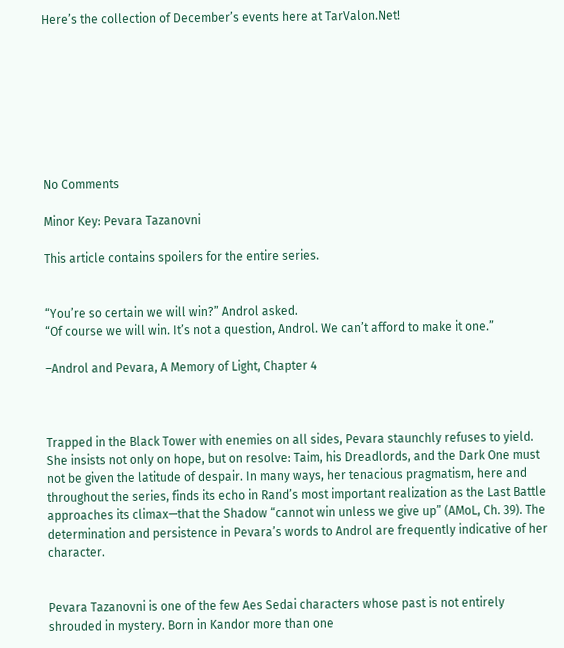Here’s the collection of December’s events here at TarValon.Net!








No Comments

Minor Key: Pevara Tazanovni

This article contains spoilers for the entire series.


“You’re so certain we will win?” Androl asked.
“Of course we will win. It’s not a question, Androl. We can’t afford to make it one.”

–Androl and Pevara, A Memory of Light, Chapter 4



Trapped in the Black Tower with enemies on all sides, Pevara staunchly refuses to yield. She insists not only on hope, but on resolve: Taim, his Dreadlords, and the Dark One must not be given the latitude of despair. In many ways, her tenacious pragmatism, here and throughout the series, finds its echo in Rand’s most important realization as the Last Battle approaches its climax—that the Shadow “cannot win unless we give up” (AMoL, Ch. 39). The determination and persistence in Pevara’s words to Androl are frequently indicative of her character.


Pevara Tazanovni is one of the few Aes Sedai characters whose past is not entirely shrouded in mystery. Born in Kandor more than one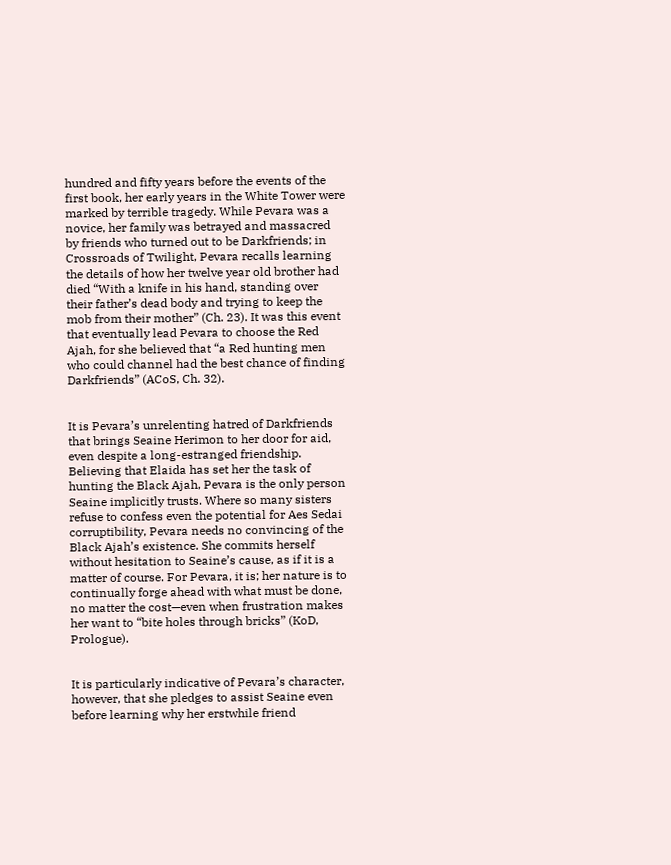hundred and fifty years before the events of the first book, her early years in the White Tower were marked by terrible tragedy. While Pevara was a novice, her family was betrayed and massacred by friends who turned out to be Darkfriends; in Crossroads of Twilight, Pevara recalls learning the details of how her twelve year old brother had died “With a knife in his hand, standing over their father’s dead body and trying to keep the mob from their mother” (Ch. 23). It was this event that eventually lead Pevara to choose the Red Ajah, for she believed that “a Red hunting men who could channel had the best chance of finding Darkfriends” (ACoS, Ch. 32).


It is Pevara’s unrelenting hatred of Darkfriends that brings Seaine Herimon to her door for aid, even despite a long-estranged friendship. Believing that Elaida has set her the task of hunting the Black Ajah, Pevara is the only person Seaine implicitly trusts. Where so many sisters refuse to confess even the potential for Aes Sedai corruptibility, Pevara needs no convincing of the Black Ajah’s existence. She commits herself without hesitation to Seaine’s cause, as if it is a matter of course. For Pevara, it is; her nature is to continually forge ahead with what must be done, no matter the cost—even when frustration makes her want to “bite holes through bricks” (KoD, Prologue).


It is particularly indicative of Pevara’s character, however, that she pledges to assist Seaine even before learning why her erstwhile friend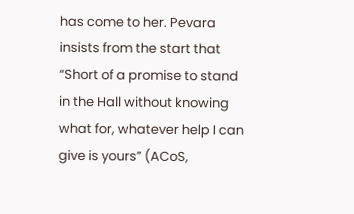has come to her. Pevara insists from the start that “Short of a promise to stand in the Hall without knowing what for, whatever help I can give is yours” (ACoS,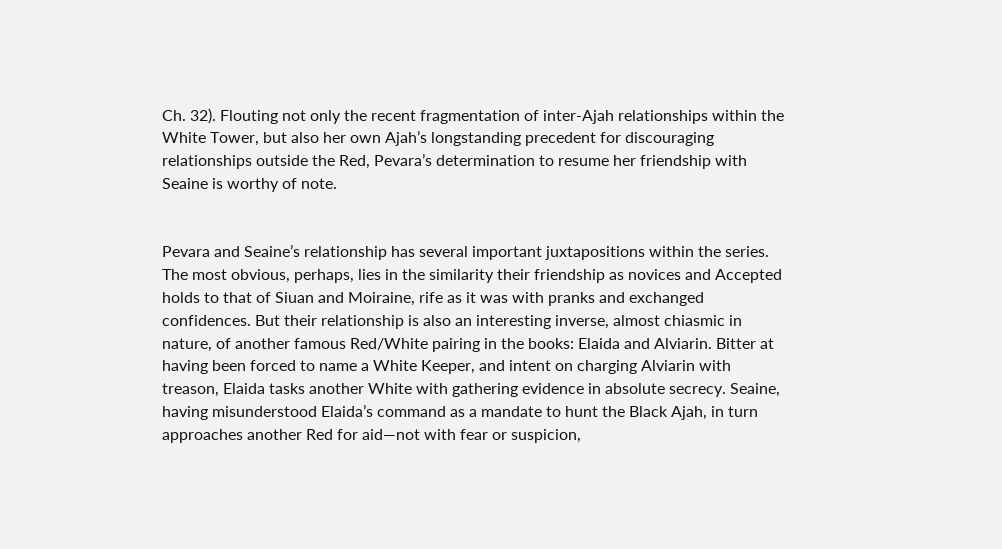Ch. 32). Flouting not only the recent fragmentation of inter-Ajah relationships within the White Tower, but also her own Ajah’s longstanding precedent for discouraging relationships outside the Red, Pevara’s determination to resume her friendship with Seaine is worthy of note.


Pevara and Seaine’s relationship has several important juxtapositions within the series. The most obvious, perhaps, lies in the similarity their friendship as novices and Accepted holds to that of Siuan and Moiraine, rife as it was with pranks and exchanged confidences. But their relationship is also an interesting inverse, almost chiasmic in nature, of another famous Red/White pairing in the books: Elaida and Alviarin. Bitter at having been forced to name a White Keeper, and intent on charging Alviarin with treason, Elaida tasks another White with gathering evidence in absolute secrecy. Seaine, having misunderstood Elaida’s command as a mandate to hunt the Black Ajah, in turn approaches another Red for aid—not with fear or suspicion,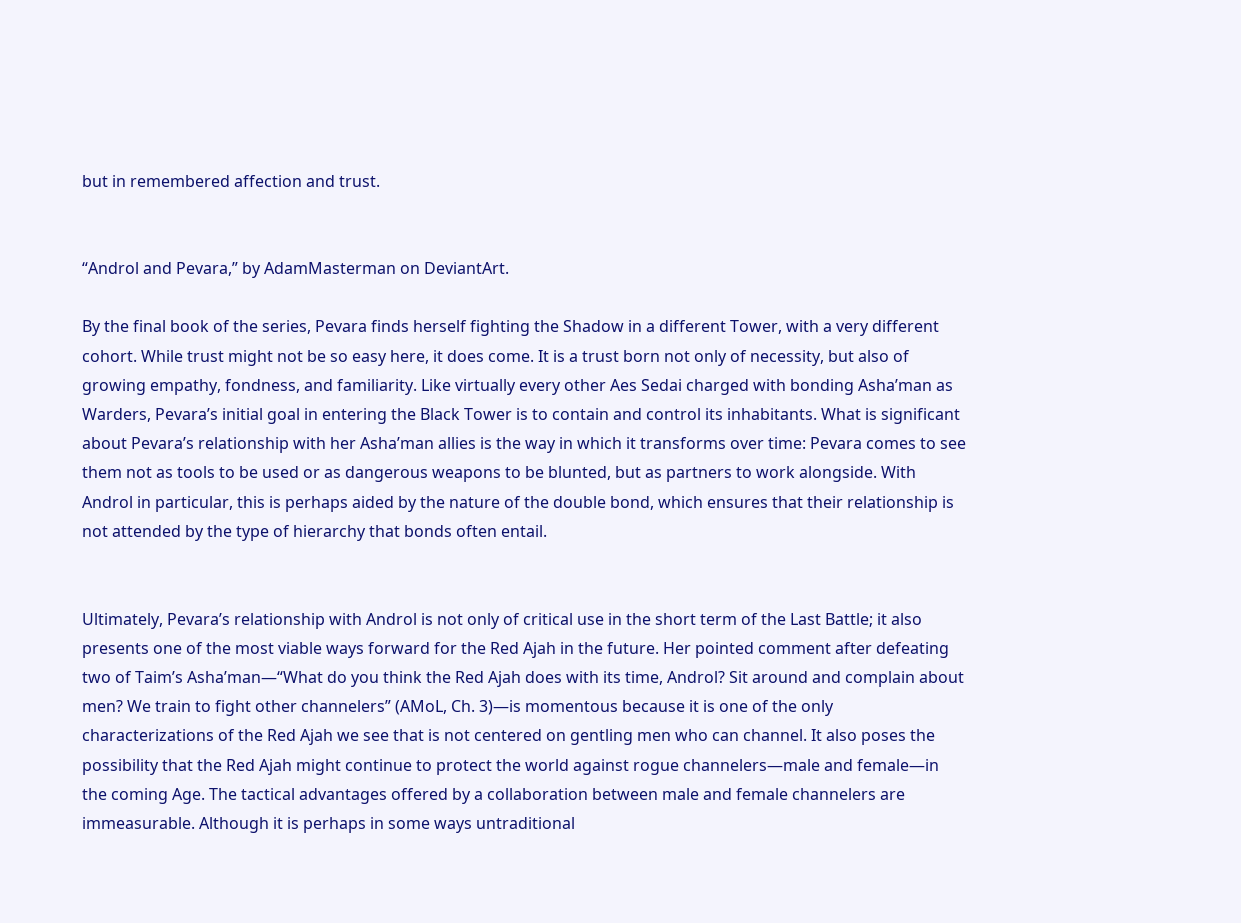but in remembered affection and trust.


“Androl and Pevara,” by AdamMasterman on DeviantArt.

By the final book of the series, Pevara finds herself fighting the Shadow in a different Tower, with a very different cohort. While trust might not be so easy here, it does come. It is a trust born not only of necessity, but also of growing empathy, fondness, and familiarity. Like virtually every other Aes Sedai charged with bonding Asha’man as Warders, Pevara’s initial goal in entering the Black Tower is to contain and control its inhabitants. What is significant about Pevara’s relationship with her Asha’man allies is the way in which it transforms over time: Pevara comes to see them not as tools to be used or as dangerous weapons to be blunted, but as partners to work alongside. With Androl in particular, this is perhaps aided by the nature of the double bond, which ensures that their relationship is not attended by the type of hierarchy that bonds often entail.


Ultimately, Pevara’s relationship with Androl is not only of critical use in the short term of the Last Battle; it also presents one of the most viable ways forward for the Red Ajah in the future. Her pointed comment after defeating two of Taim’s Asha’man—“What do you think the Red Ajah does with its time, Androl? Sit around and complain about men? We train to fight other channelers” (AMoL, Ch. 3)—is momentous because it is one of the only characterizations of the Red Ajah we see that is not centered on gentling men who can channel. It also poses the possibility that the Red Ajah might continue to protect the world against rogue channelers—male and female—in the coming Age. The tactical advantages offered by a collaboration between male and female channelers are immeasurable. Although it is perhaps in some ways untraditional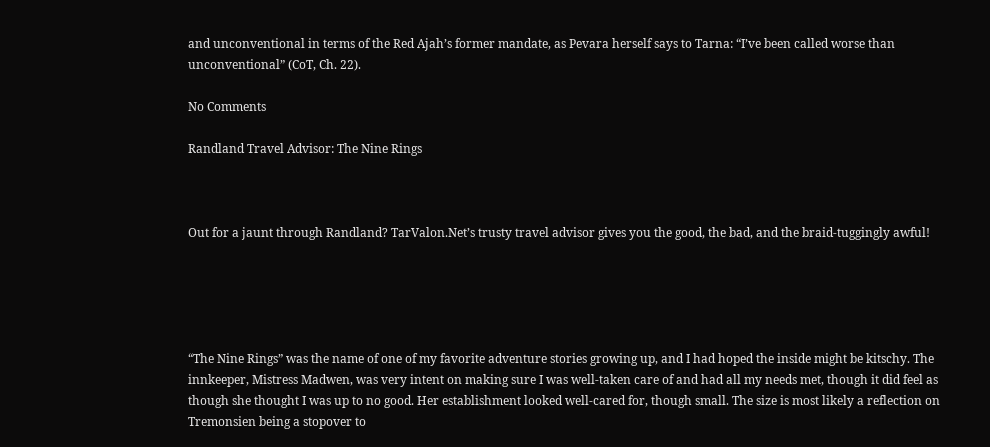and unconventional in terms of the Red Ajah’s former mandate, as Pevara herself says to Tarna: “I’ve been called worse than unconventional” (CoT, Ch. 22).

No Comments

Randland Travel Advisor: The Nine Rings



Out for a jaunt through Randland? TarValon.Net’s trusty travel advisor gives you the good, the bad, and the braid-tuggingly awful!





“The Nine Rings” was the name of one of my favorite adventure stories growing up, and I had hoped the inside might be kitschy. The innkeeper, Mistress Madwen, was very intent on making sure I was well-taken care of and had all my needs met, though it did feel as though she thought I was up to no good. Her establishment looked well-cared for, though small. The size is most likely a reflection on Tremonsien being a stopover to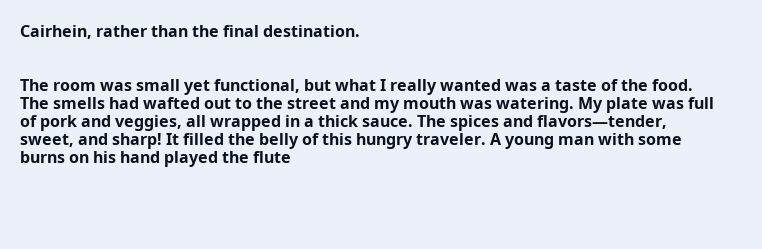Cairhein, rather than the final destination.


The room was small yet functional, but what I really wanted was a taste of the food. The smells had wafted out to the street and my mouth was watering. My plate was full of pork and veggies, all wrapped in a thick sauce. The spices and flavors—tender, sweet, and sharp! It filled the belly of this hungry traveler. A young man with some burns on his hand played the flute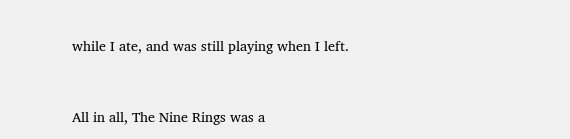while I ate, and was still playing when I left.


All in all, The Nine Rings was a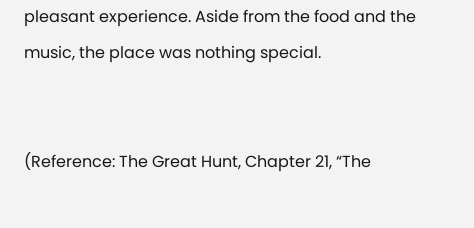pleasant experience. Aside from the food and the music, the place was nothing special.


(Reference: The Great Hunt, Chapter 21, “The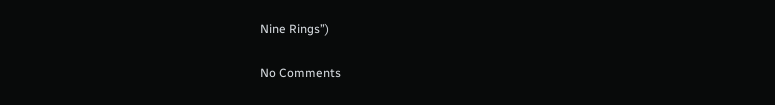Nine Rings”)

No Comments